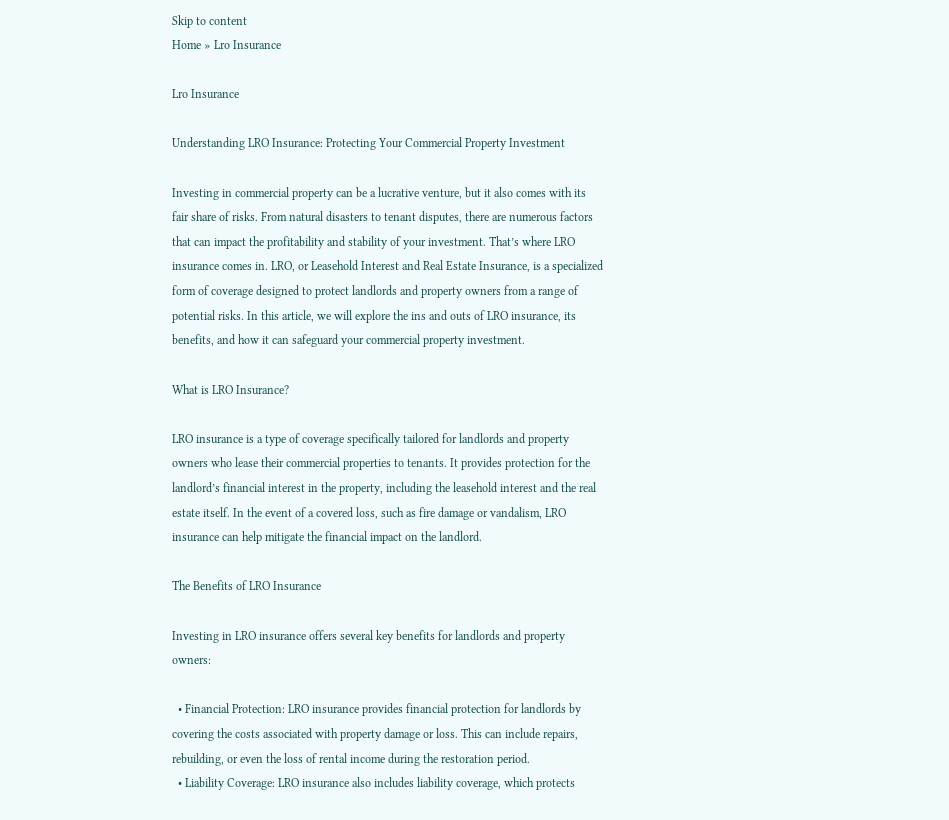Skip to content
Home » Lro Insurance

Lro Insurance

Understanding LRO Insurance: Protecting Your Commercial Property Investment

Investing in commercial property can be a lucrative venture, but it also comes with its fair share of risks. From natural disasters to tenant disputes, there are numerous factors that can impact the profitability and stability of your investment. That’s where LRO insurance comes in. LRO, or Leasehold Interest and Real Estate Insurance, is a specialized form of coverage designed to protect landlords and property owners from a range of potential risks. In this article, we will explore the ins and outs of LRO insurance, its benefits, and how it can safeguard your commercial property investment.

What is LRO Insurance?

LRO insurance is a type of coverage specifically tailored for landlords and property owners who lease their commercial properties to tenants. It provides protection for the landlord’s financial interest in the property, including the leasehold interest and the real estate itself. In the event of a covered loss, such as fire damage or vandalism, LRO insurance can help mitigate the financial impact on the landlord.

The Benefits of LRO Insurance

Investing in LRO insurance offers several key benefits for landlords and property owners:

  • Financial Protection: LRO insurance provides financial protection for landlords by covering the costs associated with property damage or loss. This can include repairs, rebuilding, or even the loss of rental income during the restoration period.
  • Liability Coverage: LRO insurance also includes liability coverage, which protects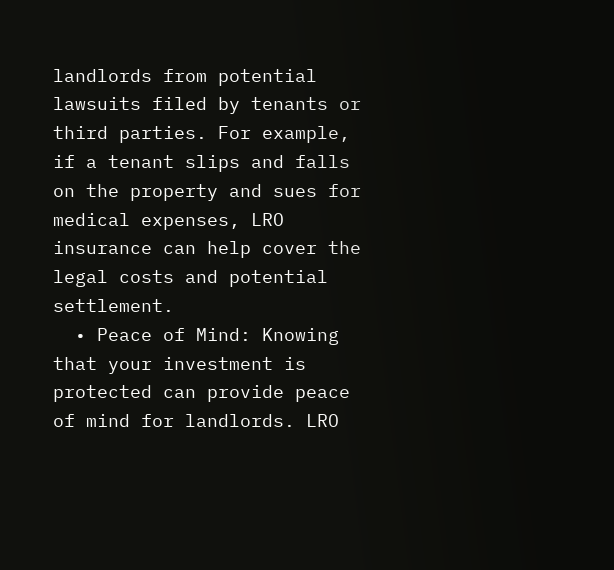landlords from potential lawsuits filed by tenants or third parties. For example, if a tenant slips and falls on the property and sues for medical expenses, LRO insurance can help cover the legal costs and potential settlement.
  • Peace of Mind: Knowing that your investment is protected can provide peace of mind for landlords. LRO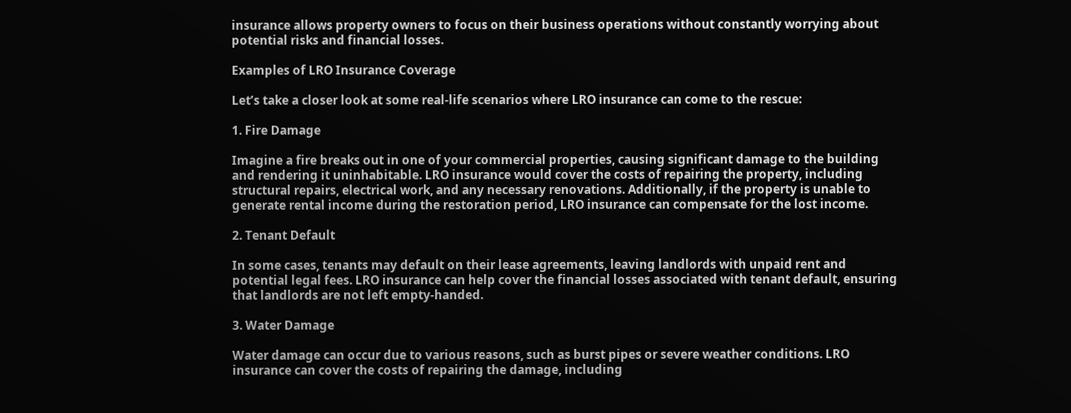insurance allows property owners to focus on their business operations without constantly worrying about potential risks and financial losses.

Examples of LRO Insurance Coverage

Let’s take a closer look at some real-life scenarios where LRO insurance can come to the rescue:

1. Fire Damage

Imagine a fire breaks out in one of your commercial properties, causing significant damage to the building and rendering it uninhabitable. LRO insurance would cover the costs of repairing the property, including structural repairs, electrical work, and any necessary renovations. Additionally, if the property is unable to generate rental income during the restoration period, LRO insurance can compensate for the lost income.

2. Tenant Default

In some cases, tenants may default on their lease agreements, leaving landlords with unpaid rent and potential legal fees. LRO insurance can help cover the financial losses associated with tenant default, ensuring that landlords are not left empty-handed.

3. Water Damage

Water damage can occur due to various reasons, such as burst pipes or severe weather conditions. LRO insurance can cover the costs of repairing the damage, including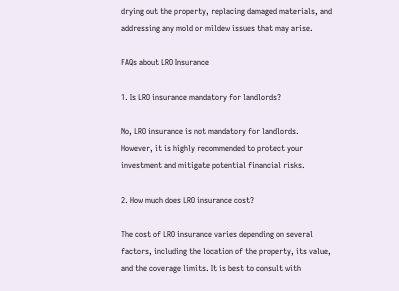drying out the property, replacing damaged materials, and addressing any mold or mildew issues that may arise.

FAQs about LRO Insurance

1. Is LRO insurance mandatory for landlords?

No, LRO insurance is not mandatory for landlords. However, it is highly recommended to protect your investment and mitigate potential financial risks.

2. How much does LRO insurance cost?

The cost of LRO insurance varies depending on several factors, including the location of the property, its value, and the coverage limits. It is best to consult with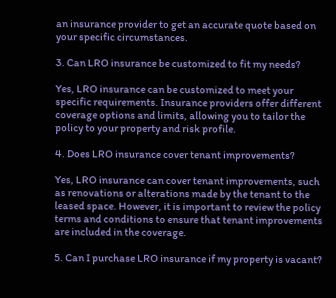an insurance provider to get an accurate quote based on your specific circumstances.

3. Can LRO insurance be customized to fit my needs?

Yes, LRO insurance can be customized to meet your specific requirements. Insurance providers offer different coverage options and limits, allowing you to tailor the policy to your property and risk profile.

4. Does LRO insurance cover tenant improvements?

Yes, LRO insurance can cover tenant improvements, such as renovations or alterations made by the tenant to the leased space. However, it is important to review the policy terms and conditions to ensure that tenant improvements are included in the coverage.

5. Can I purchase LRO insurance if my property is vacant?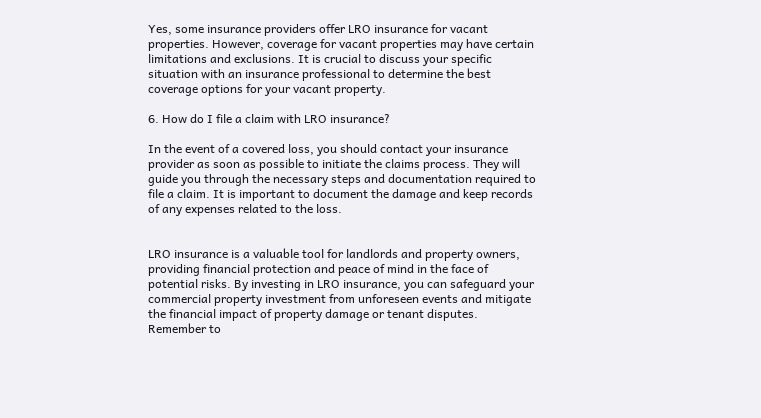Yes, some insurance providers offer LRO insurance for vacant properties. However, coverage for vacant properties may have certain limitations and exclusions. It is crucial to discuss your specific situation with an insurance professional to determine the best coverage options for your vacant property.

6. How do I file a claim with LRO insurance?

In the event of a covered loss, you should contact your insurance provider as soon as possible to initiate the claims process. They will guide you through the necessary steps and documentation required to file a claim. It is important to document the damage and keep records of any expenses related to the loss.


LRO insurance is a valuable tool for landlords and property owners, providing financial protection and peace of mind in the face of potential risks. By investing in LRO insurance, you can safeguard your commercial property investment from unforeseen events and mitigate the financial impact of property damage or tenant disputes. Remember to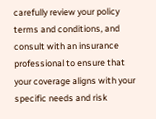carefully review your policy terms and conditions, and consult with an insurance professional to ensure that your coverage aligns with your specific needs and risk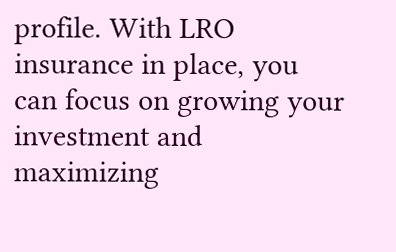profile. With LRO insurance in place, you can focus on growing your investment and maximizing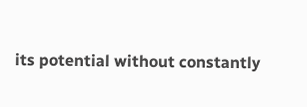its potential without constantly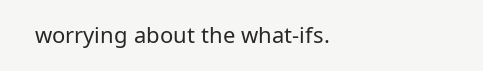worrying about the what-ifs.